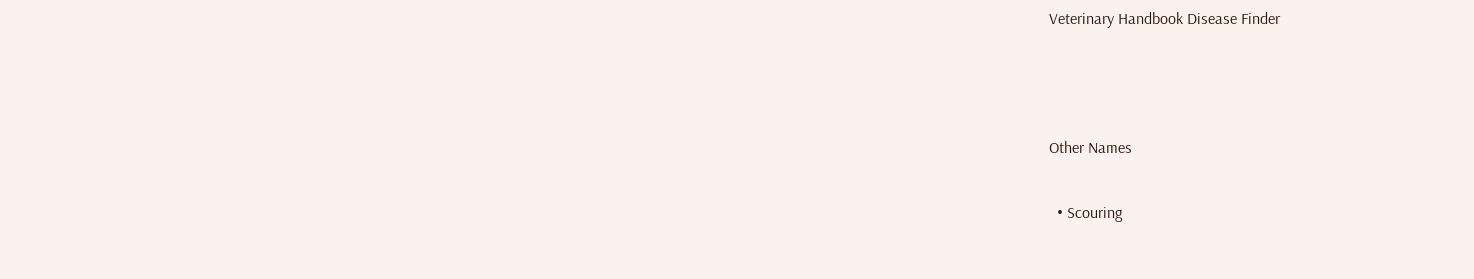Veterinary Handbook Disease Finder



Other Names

  • Scouring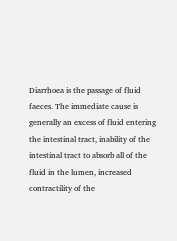Diarrhoea is the passage of fluid faeces. The immediate cause is generally an excess of fluid entering the intestinal tract, inability of the intestinal tract to absorb all of the fluid in the lumen, increased contractility of the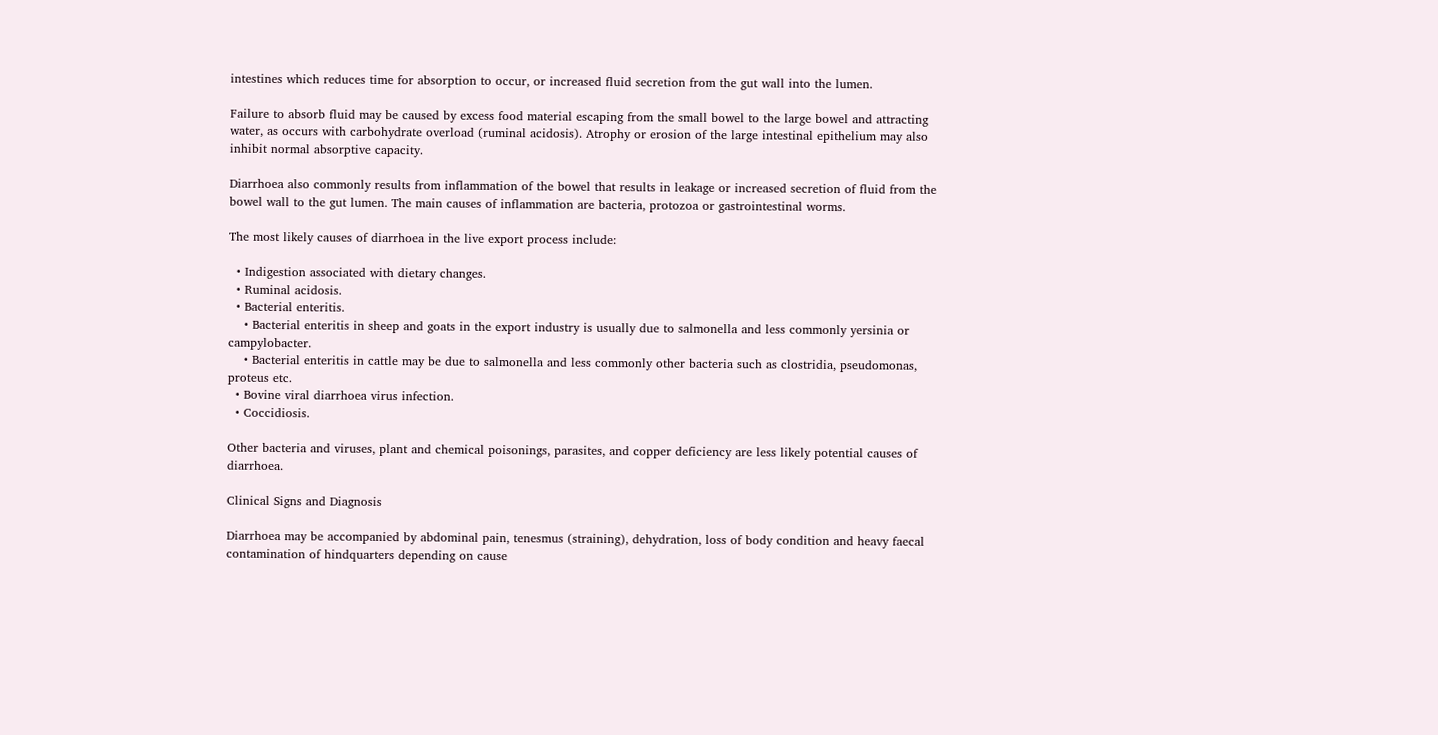intestines which reduces time for absorption to occur, or increased fluid secretion from the gut wall into the lumen.

Failure to absorb fluid may be caused by excess food material escaping from the small bowel to the large bowel and attracting water, as occurs with carbohydrate overload (ruminal acidosis). Atrophy or erosion of the large intestinal epithelium may also inhibit normal absorptive capacity.

Diarrhoea also commonly results from inflammation of the bowel that results in leakage or increased secretion of fluid from the bowel wall to the gut lumen. The main causes of inflammation are bacteria, protozoa or gastrointestinal worms.

The most likely causes of diarrhoea in the live export process include:

  • Indigestion associated with dietary changes.
  • Ruminal acidosis.
  • Bacterial enteritis.
    • Bacterial enteritis in sheep and goats in the export industry is usually due to salmonella and less commonly yersinia or campylobacter.
    • Bacterial enteritis in cattle may be due to salmonella and less commonly other bacteria such as clostridia, pseudomonas, proteus etc.
  • Bovine viral diarrhoea virus infection.
  • Coccidiosis.

Other bacteria and viruses, plant and chemical poisonings, parasites, and copper deficiency are less likely potential causes of diarrhoea.

Clinical Signs and Diagnosis

Diarrhoea may be accompanied by abdominal pain, tenesmus (straining), dehydration, loss of body condition and heavy faecal contamination of hindquarters depending on cause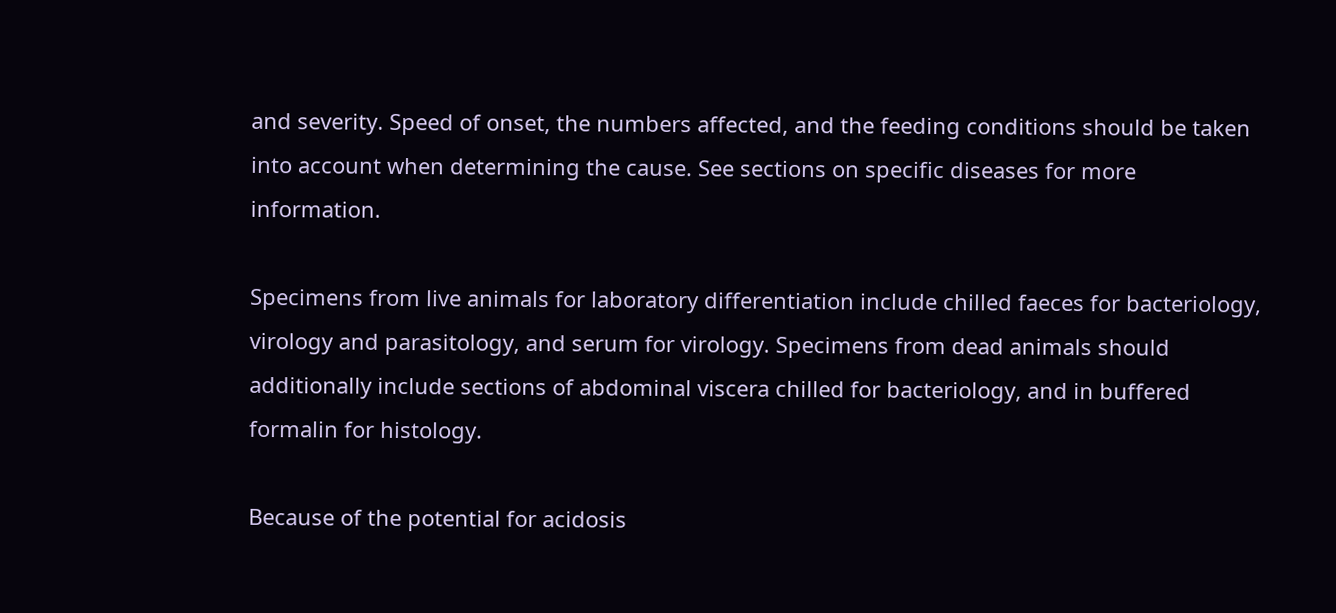and severity. Speed of onset, the numbers affected, and the feeding conditions should be taken into account when determining the cause. See sections on specific diseases for more information.

Specimens from live animals for laboratory differentiation include chilled faeces for bacteriology, virology and parasitology, and serum for virology. Specimens from dead animals should additionally include sections of abdominal viscera chilled for bacteriology, and in buffered formalin for histology.

Because of the potential for acidosis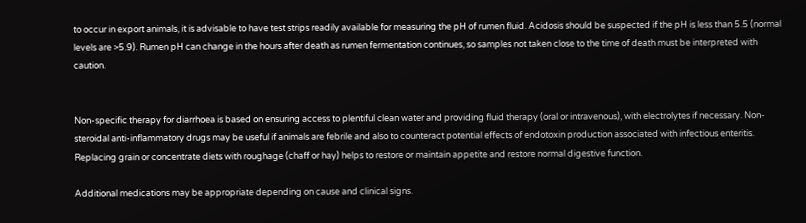to occur in export animals, it is advisable to have test strips readily available for measuring the pH of rumen fluid. Acidosis should be suspected if the pH is less than 5.5 (normal levels are >5.9). Rumen pH can change in the hours after death as rumen fermentation continues, so samples not taken close to the time of death must be interpreted with caution.


Non-specific therapy for diarrhoea is based on ensuring access to plentiful clean water and providing fluid therapy (oral or intravenous), with electrolytes if necessary. Non-steroidal anti-inflammatory drugs may be useful if animals are febrile and also to counteract potential effects of endotoxin production associated with infectious enteritis. Replacing grain or concentrate diets with roughage (chaff or hay) helps to restore or maintain appetite and restore normal digestive function.

Additional medications may be appropriate depending on cause and clinical signs.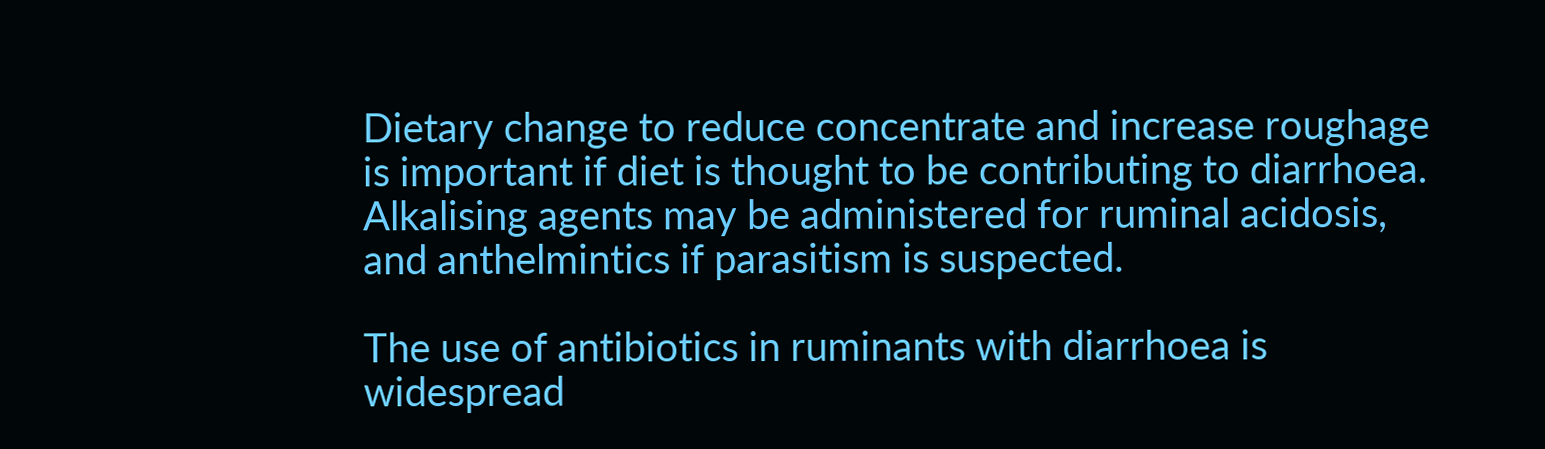Dietary change to reduce concentrate and increase roughage is important if diet is thought to be contributing to diarrhoea. Alkalising agents may be administered for ruminal acidosis, and anthelmintics if parasitism is suspected.

The use of antibiotics in ruminants with diarrhoea is widespread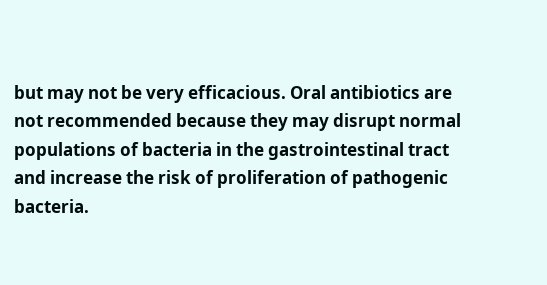but may not be very efficacious. Oral antibiotics are not recommended because they may disrupt normal populations of bacteria in the gastrointestinal tract and increase the risk of proliferation of pathogenic bacteria.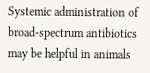Systemic administration of broad-spectrum antibiotics may be helpful in animals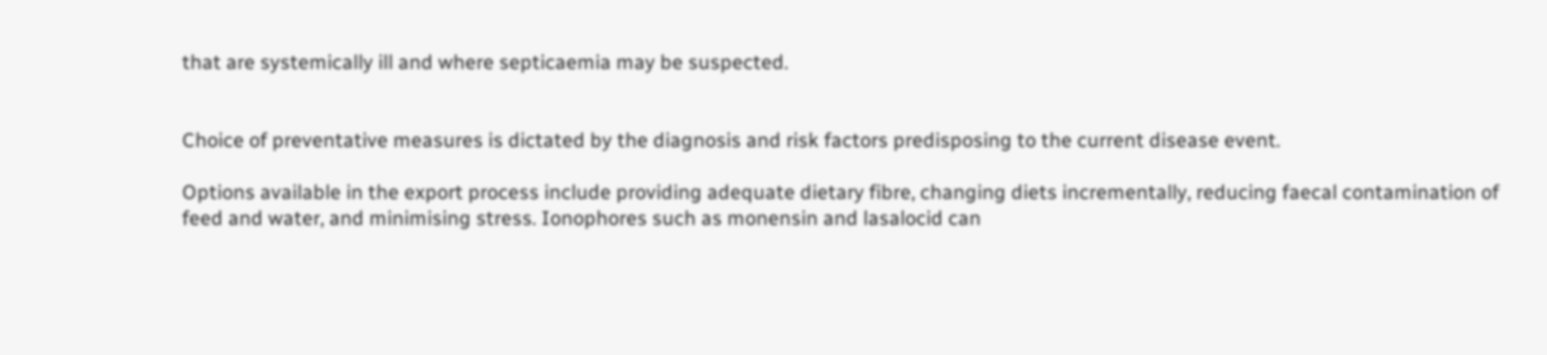that are systemically ill and where septicaemia may be suspected.


Choice of preventative measures is dictated by the diagnosis and risk factors predisposing to the current disease event.

Options available in the export process include providing adequate dietary fibre, changing diets incrementally, reducing faecal contamination of feed and water, and minimising stress. Ionophores such as monensin and lasalocid can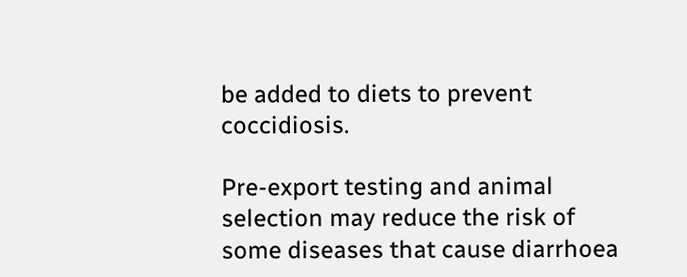be added to diets to prevent coccidiosis.

Pre-export testing and animal selection may reduce the risk of some diseases that cause diarrhoea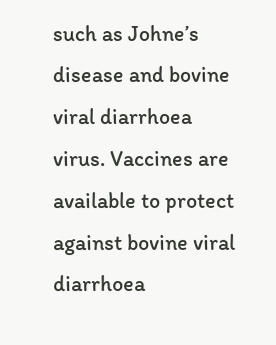such as Johne’s disease and bovine viral diarrhoea virus. Vaccines are available to protect against bovine viral diarrhoea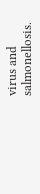virus and salmonellosis.